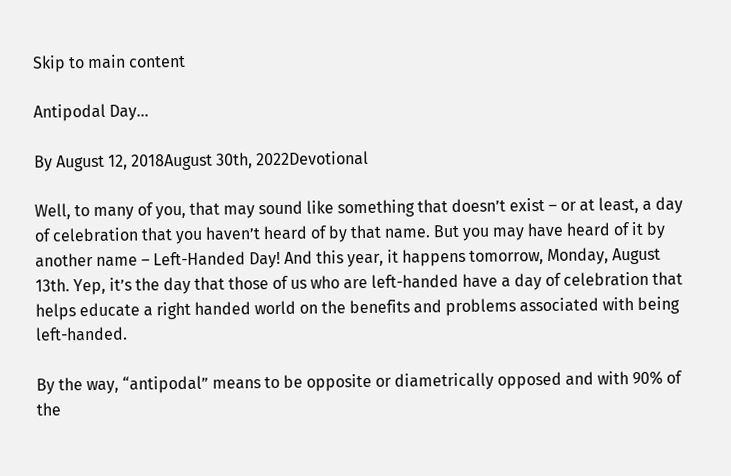Skip to main content

Antipodal Day…

By August 12, 2018August 30th, 2022Devotional

Well, to many of you, that may sound like something that doesn’t exist – or at least, a day of celebration that you haven’t heard of by that name. But you may have heard of it by another name – Left-Handed Day! And this year, it happens tomorrow, Monday, August 13th. Yep, it’s the day that those of us who are left-handed have a day of celebration that helps educate a right handed world on the benefits and problems associated with being left-handed.

By the way, “antipodal” means to be opposite or diametrically opposed and with 90% of the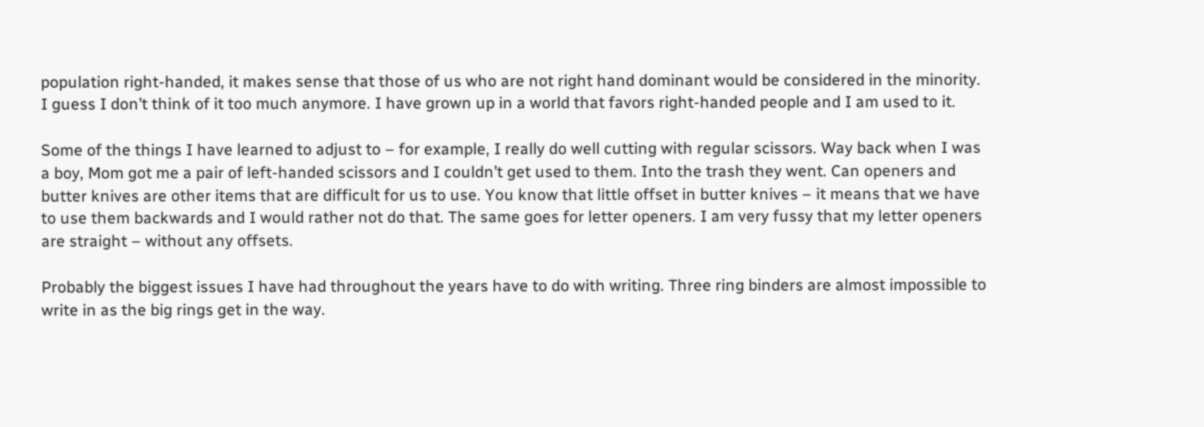population right-handed, it makes sense that those of us who are not right hand dominant would be considered in the minority. I guess I don’t think of it too much anymore. I have grown up in a world that favors right-handed people and I am used to it.

Some of the things I have learned to adjust to – for example, I really do well cutting with regular scissors. Way back when I was a boy, Mom got me a pair of left-handed scissors and I couldn’t get used to them. Into the trash they went. Can openers and butter knives are other items that are difficult for us to use. You know that little offset in butter knives – it means that we have to use them backwards and I would rather not do that. The same goes for letter openers. I am very fussy that my letter openers are straight – without any offsets.

Probably the biggest issues I have had throughout the years have to do with writing. Three ring binders are almost impossible to write in as the big rings get in the way.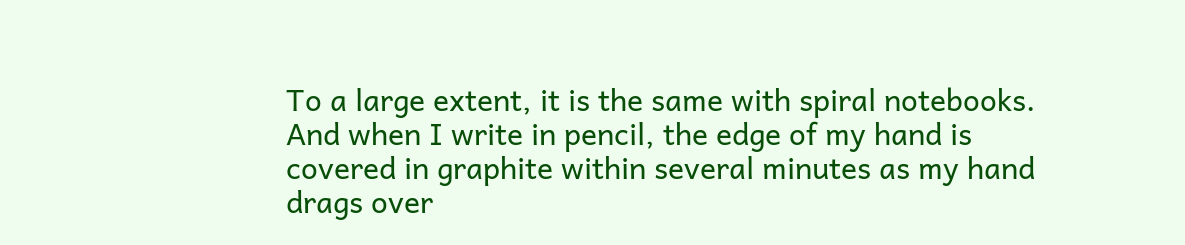To a large extent, it is the same with spiral notebooks. And when I write in pencil, the edge of my hand is covered in graphite within several minutes as my hand drags over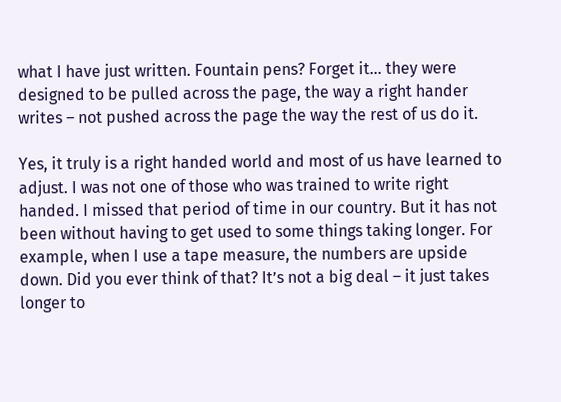what I have just written. Fountain pens? Forget it… they were designed to be pulled across the page, the way a right hander writes – not pushed across the page the way the rest of us do it.

Yes, it truly is a right handed world and most of us have learned to adjust. I was not one of those who was trained to write right handed. I missed that period of time in our country. But it has not been without having to get used to some things taking longer. For example, when I use a tape measure, the numbers are upside down. Did you ever think of that? It’s not a big deal – it just takes longer to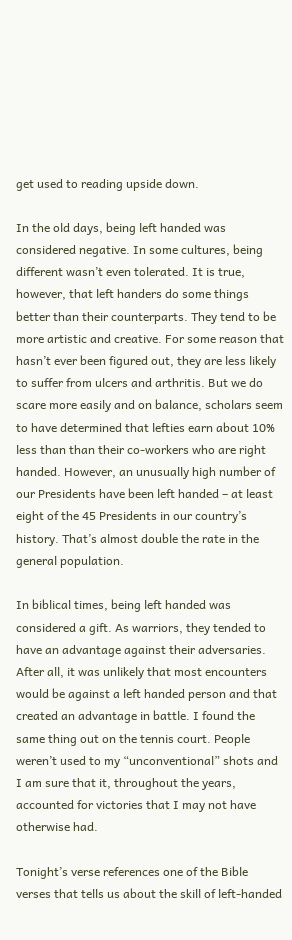get used to reading upside down.

In the old days, being left handed was considered negative. In some cultures, being different wasn’t even tolerated. It is true, however, that left handers do some things better than their counterparts. They tend to be more artistic and creative. For some reason that hasn’t ever been figured out, they are less likely to suffer from ulcers and arthritis. But we do scare more easily and on balance, scholars seem to have determined that lefties earn about 10% less than than their co-workers who are right handed. However, an unusually high number of our Presidents have been left handed – at least eight of the 45 Presidents in our country’s history. That’s almost double the rate in the general population.

In biblical times, being left handed was considered a gift. As warriors, they tended to have an advantage against their adversaries. After all, it was unlikely that most encounters would be against a left handed person and that created an advantage in battle. I found the same thing out on the tennis court. People weren’t used to my “unconventional” shots and I am sure that it, throughout the years, accounted for victories that I may not have otherwise had.

Tonight’s verse references one of the Bible verses that tells us about the skill of left-handed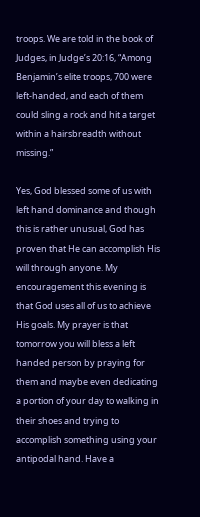troops. We are told in the book of Judges, in Judge’s 20:16, “Among Benjamin’s elite troops, 700 were left-handed, and each of them could sling a rock and hit a target within a hairsbreadth without missing.”

Yes, God blessed some of us with left hand dominance and though this is rather unusual, God has proven that He can accomplish His will through anyone. My encouragement this evening is that God uses all of us to achieve His goals. My prayer is that tomorrow you will bless a left handed person by praying for them and maybe even dedicating a portion of your day to walking in their shoes and trying to accomplish something using your antipodal hand. Have a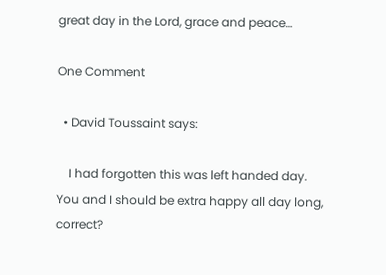great day in the Lord, grace and peace…

One Comment

  • David Toussaint says:

    I had forgotten this was left handed day. You and I should be extra happy all day long, correct?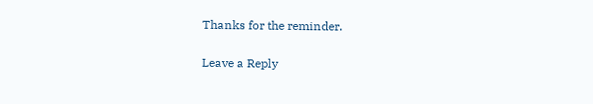Thanks for the reminder.

Leave a Reply